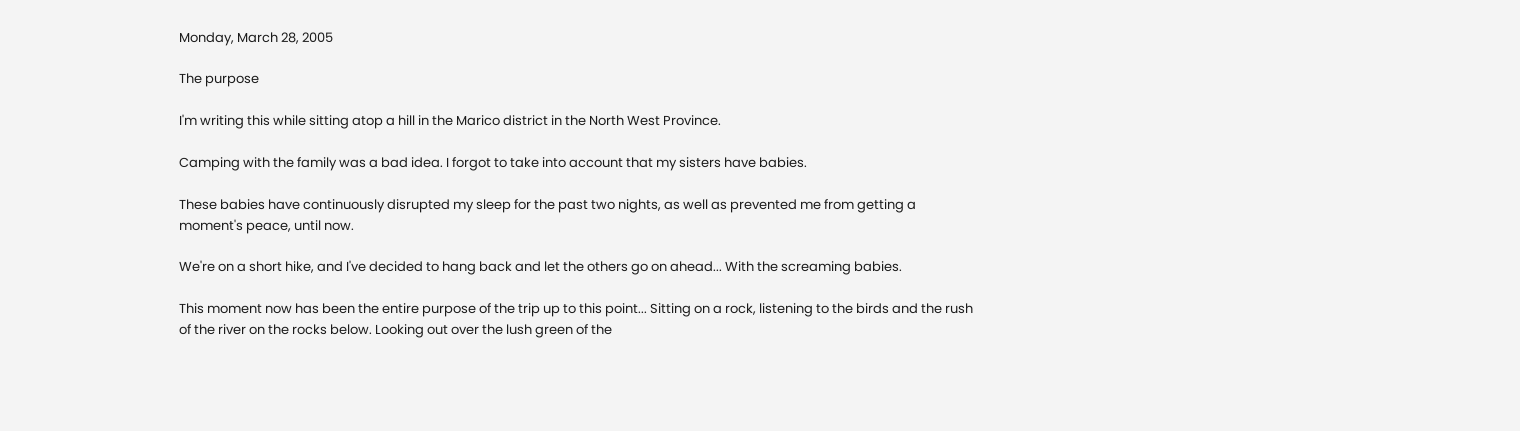Monday, March 28, 2005

The purpose

I'm writing this while sitting atop a hill in the Marico district in the North West Province.

Camping with the family was a bad idea. I forgot to take into account that my sisters have babies.

These babies have continuously disrupted my sleep for the past two nights, as well as prevented me from getting a moment's peace, until now.

We're on a short hike, and I've decided to hang back and let the others go on ahead... With the screaming babies.

This moment now has been the entire purpose of the trip up to this point... Sitting on a rock, listening to the birds and the rush of the river on the rocks below. Looking out over the lush green of the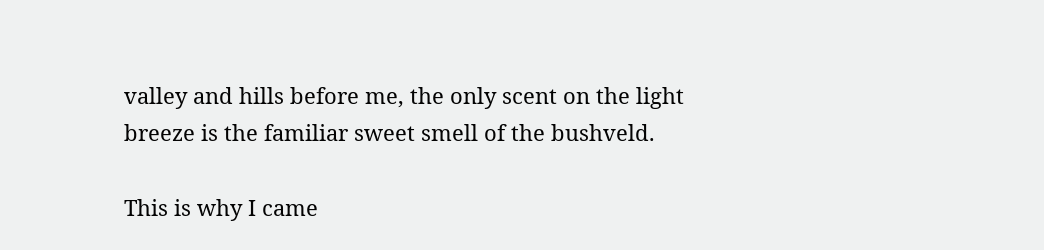valley and hills before me, the only scent on the light breeze is the familiar sweet smell of the bushveld.

This is why I came